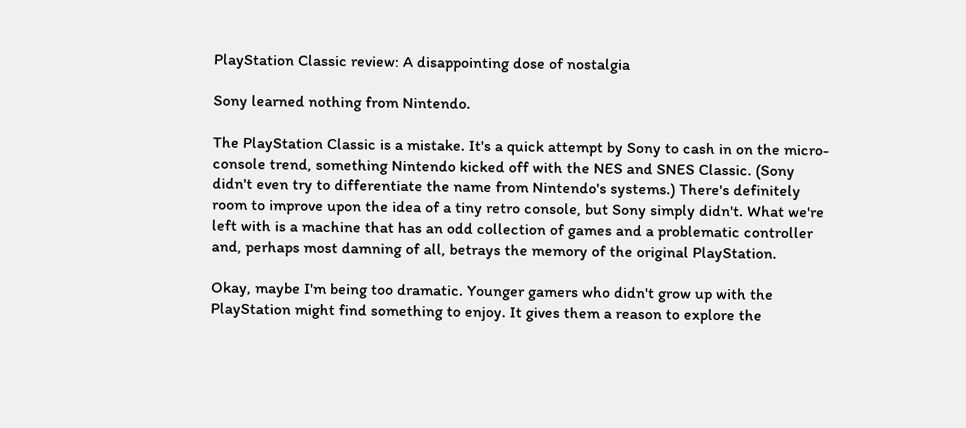PlayStation Classic review: A disappointing dose of nostalgia

Sony learned nothing from Nintendo.

The PlayStation Classic is a mistake. It's a quick attempt by Sony to cash in on the micro-console trend, something Nintendo kicked off with the NES and SNES Classic. (Sony didn't even try to differentiate the name from Nintendo's systems.) There's definitely room to improve upon the idea of a tiny retro console, but Sony simply didn't. What we're left with is a machine that has an odd collection of games and a problematic controller and, perhaps most damning of all, betrays the memory of the original PlayStation.

Okay, maybe I'm being too dramatic. Younger gamers who didn't grow up with the PlayStation might find something to enjoy. It gives them a reason to explore the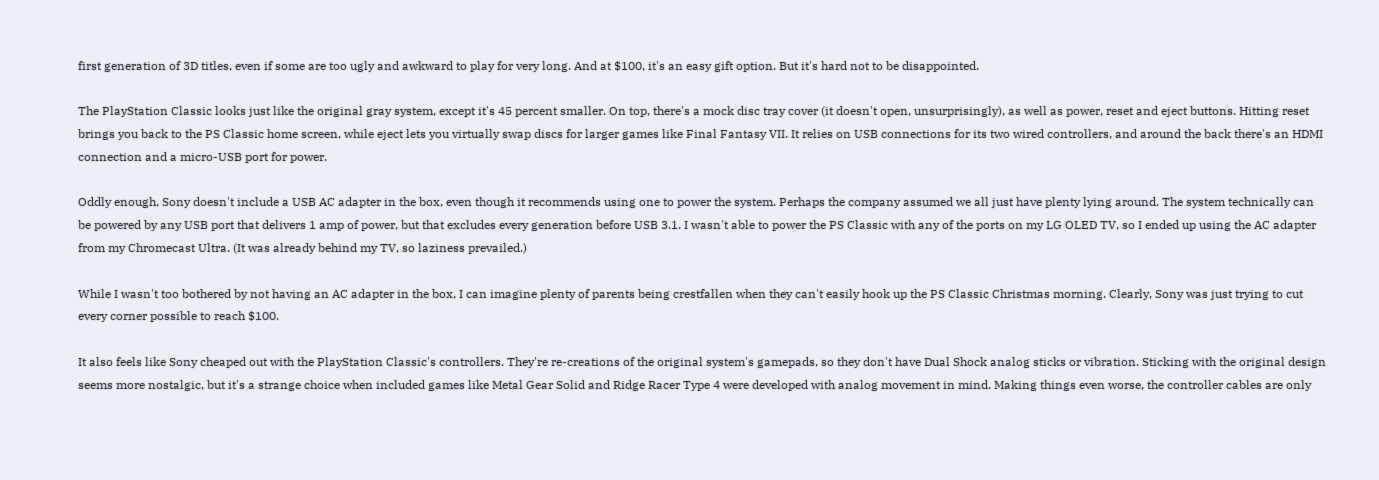first generation of 3D titles, even if some are too ugly and awkward to play for very long. And at $100, it's an easy gift option. But it's hard not to be disappointed.

The PlayStation Classic looks just like the original gray system, except it's 45 percent smaller. On top, there's a mock disc tray cover (it doesn't open, unsurprisingly), as well as power, reset and eject buttons. Hitting reset brings you back to the PS Classic home screen, while eject lets you virtually swap discs for larger games like Final Fantasy VII. It relies on USB connections for its two wired controllers, and around the back there's an HDMI connection and a micro-USB port for power.

Oddly enough, Sony doesn't include a USB AC adapter in the box, even though it recommends using one to power the system. Perhaps the company assumed we all just have plenty lying around. The system technically can be powered by any USB port that delivers 1 amp of power, but that excludes every generation before USB 3.1. I wasn't able to power the PS Classic with any of the ports on my LG OLED TV, so I ended up using the AC adapter from my Chromecast Ultra. (It was already behind my TV, so laziness prevailed.)

While I wasn't too bothered by not having an AC adapter in the box, I can imagine plenty of parents being crestfallen when they can't easily hook up the PS Classic Christmas morning. Clearly, Sony was just trying to cut every corner possible to reach $100.

It also feels like Sony cheaped out with the PlayStation Classic's controllers. They're re-creations of the original system's gamepads, so they don't have Dual Shock analog sticks or vibration. Sticking with the original design seems more nostalgic, but it's a strange choice when included games like Metal Gear Solid and Ridge Racer Type 4 were developed with analog movement in mind. Making things even worse, the controller cables are only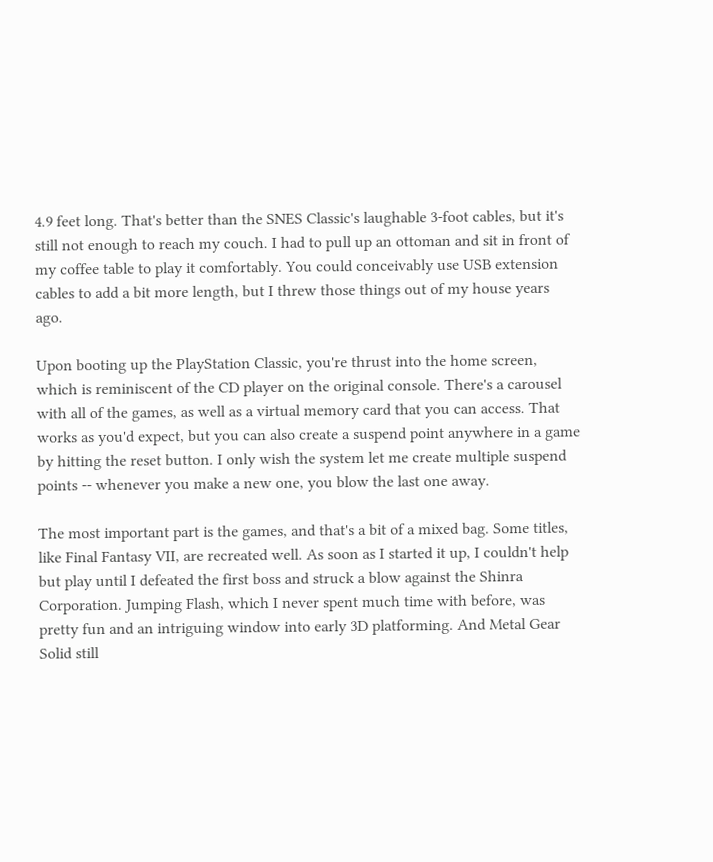4.9 feet long. That's better than the SNES Classic's laughable 3-foot cables, but it's still not enough to reach my couch. I had to pull up an ottoman and sit in front of my coffee table to play it comfortably. You could conceivably use USB extension cables to add a bit more length, but I threw those things out of my house years ago.

Upon booting up the PlayStation Classic, you're thrust into the home screen, which is reminiscent of the CD player on the original console. There's a carousel with all of the games, as well as a virtual memory card that you can access. That works as you'd expect, but you can also create a suspend point anywhere in a game by hitting the reset button. I only wish the system let me create multiple suspend points -- whenever you make a new one, you blow the last one away.

The most important part is the games, and that's a bit of a mixed bag. Some titles, like Final Fantasy VII, are recreated well. As soon as I started it up, I couldn't help but play until I defeated the first boss and struck a blow against the Shinra Corporation. Jumping Flash, which I never spent much time with before, was pretty fun and an intriguing window into early 3D platforming. And Metal Gear Solid still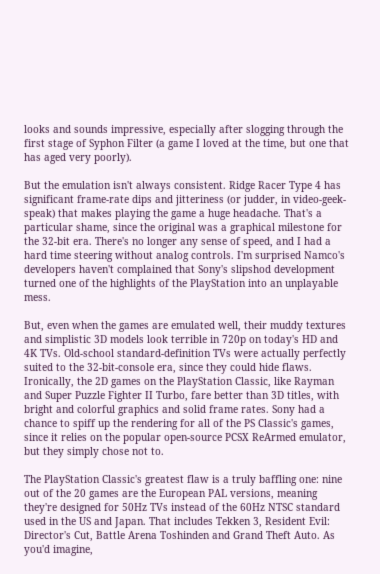looks and sounds impressive, especially after slogging through the first stage of Syphon Filter (a game I loved at the time, but one that has aged very poorly).

But the emulation isn't always consistent. Ridge Racer Type 4 has significant frame-rate dips and jitteriness (or judder, in video-geek-speak) that makes playing the game a huge headache. That's a particular shame, since the original was a graphical milestone for the 32-bit era. There's no longer any sense of speed, and I had a hard time steering without analog controls. I'm surprised Namco's developers haven't complained that Sony's slipshod development turned one of the highlights of the PlayStation into an unplayable mess.

But, even when the games are emulated well, their muddy textures and simplistic 3D models look terrible in 720p on today's HD and 4K TVs. Old-school standard-definition TVs were actually perfectly suited to the 32-bit-console era, since they could hide flaws. Ironically, the 2D games on the PlayStation Classic, like Rayman and Super Puzzle Fighter II Turbo, fare better than 3D titles, with bright and colorful graphics and solid frame rates. Sony had a chance to spiff up the rendering for all of the PS Classic's games, since it relies on the popular open-source PCSX ReArmed emulator, but they simply chose not to.

The PlayStation Classic's greatest flaw is a truly baffling one: nine out of the 20 games are the European PAL versions, meaning they're designed for 50Hz TVs instead of the 60Hz NTSC standard used in the US and Japan. That includes Tekken 3, Resident Evil: Director's Cut, Battle Arena Toshinden and Grand Theft Auto. As you'd imagine,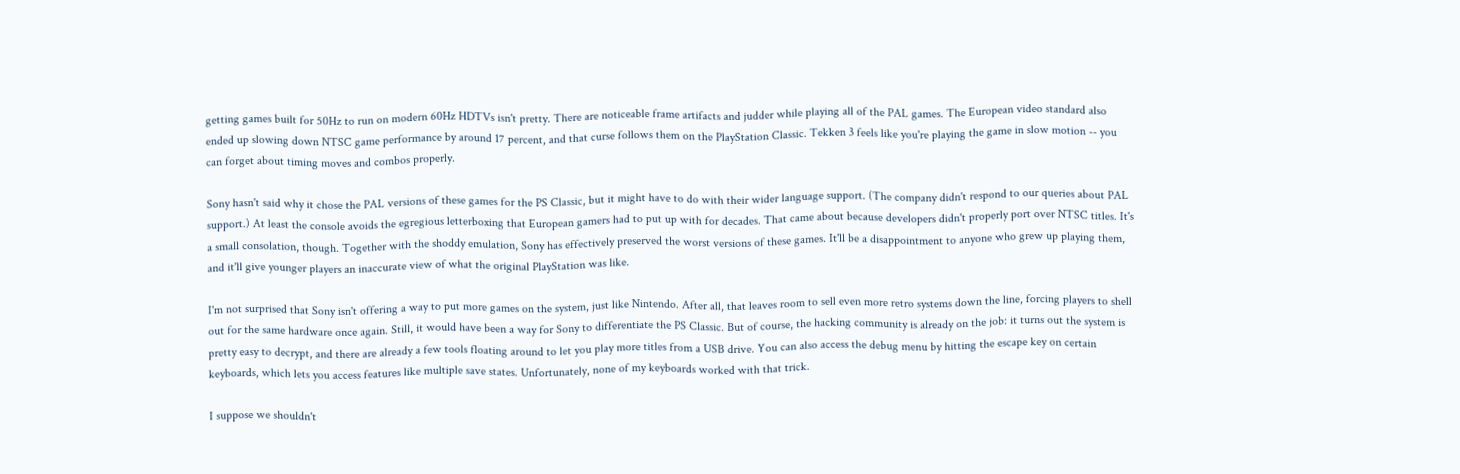getting games built for 50Hz to run on modern 60Hz HDTVs isn't pretty. There are noticeable frame artifacts and judder while playing all of the PAL games. The European video standard also ended up slowing down NTSC game performance by around 17 percent, and that curse follows them on the PlayStation Classic. Tekken 3 feels like you're playing the game in slow motion -- you can forget about timing moves and combos properly.

Sony hasn't said why it chose the PAL versions of these games for the PS Classic, but it might have to do with their wider language support. (The company didn't respond to our queries about PAL support.) At least the console avoids the egregious letterboxing that European gamers had to put up with for decades. That came about because developers didn't properly port over NTSC titles. It's a small consolation, though. Together with the shoddy emulation, Sony has effectively preserved the worst versions of these games. It'll be a disappointment to anyone who grew up playing them, and it'll give younger players an inaccurate view of what the original PlayStation was like.

I'm not surprised that Sony isn't offering a way to put more games on the system, just like Nintendo. After all, that leaves room to sell even more retro systems down the line, forcing players to shell out for the same hardware once again. Still, it would have been a way for Sony to differentiate the PS Classic. But of course, the hacking community is already on the job: it turns out the system is pretty easy to decrypt, and there are already a few tools floating around to let you play more titles from a USB drive. You can also access the debug menu by hitting the escape key on certain keyboards, which lets you access features like multiple save states. Unfortunately, none of my keyboards worked with that trick.

I suppose we shouldn't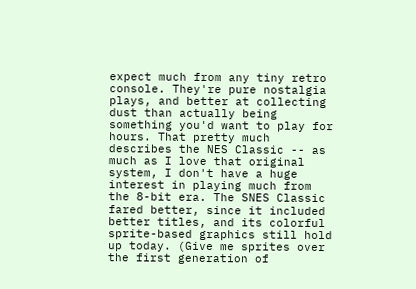expect much from any tiny retro console. They're pure nostalgia plays, and better at collecting dust than actually being something you'd want to play for hours. That pretty much describes the NES Classic -- as much as I love that original system, I don't have a huge interest in playing much from the 8-bit era. The SNES Classic fared better, since it included better titles, and its colorful sprite-based graphics still hold up today. (Give me sprites over the first generation of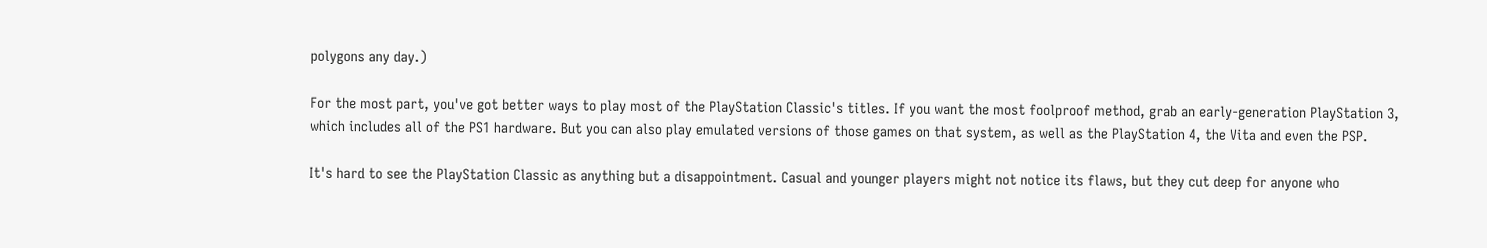polygons any day.)

For the most part, you've got better ways to play most of the PlayStation Classic's titles. If you want the most foolproof method, grab an early-generation PlayStation 3, which includes all of the PS1 hardware. But you can also play emulated versions of those games on that system, as well as the PlayStation 4, the Vita and even the PSP.

It's hard to see the PlayStation Classic as anything but a disappointment. Casual and younger players might not notice its flaws, but they cut deep for anyone who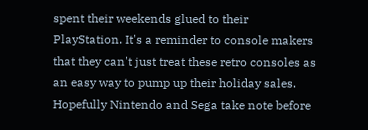spent their weekends glued to their PlayStation. It's a reminder to console makers that they can't just treat these retro consoles as an easy way to pump up their holiday sales. Hopefully Nintendo and Sega take note before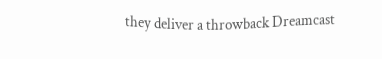they deliver a throwback Dreamcast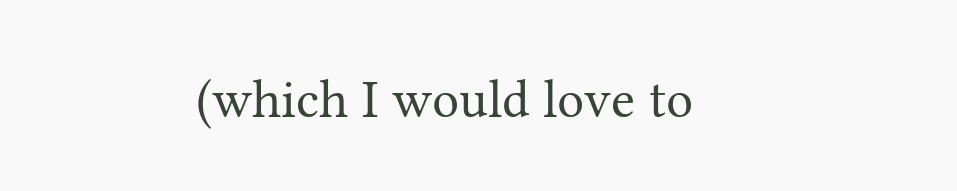(which I would love to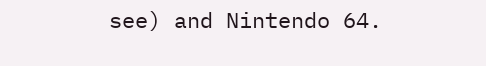see) and Nintendo 64.